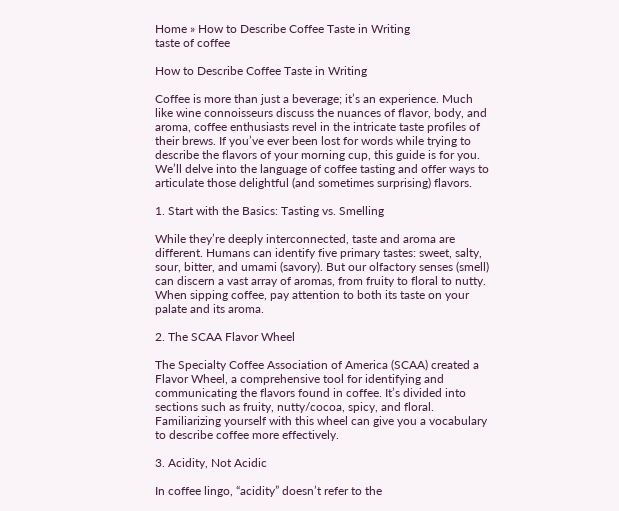Home » How to Describe Coffee Taste in Writing
taste of coffee

How to Describe Coffee Taste in Writing

Coffee is more than just a beverage; it’s an experience. Much like wine connoisseurs discuss the nuances of flavor, body, and aroma, coffee enthusiasts revel in the intricate taste profiles of their brews. If you’ve ever been lost for words while trying to describe the flavors of your morning cup, this guide is for you. We’ll delve into the language of coffee tasting and offer ways to articulate those delightful (and sometimes surprising) flavors.

1. Start with the Basics: Tasting vs. Smelling

While they’re deeply interconnected, taste and aroma are different. Humans can identify five primary tastes: sweet, salty, sour, bitter, and umami (savory). But our olfactory senses (smell) can discern a vast array of aromas, from fruity to floral to nutty. When sipping coffee, pay attention to both its taste on your palate and its aroma.

2. The SCAA Flavor Wheel

The Specialty Coffee Association of America (SCAA) created a Flavor Wheel, a comprehensive tool for identifying and communicating the flavors found in coffee. It’s divided into sections such as fruity, nutty/cocoa, spicy, and floral. Familiarizing yourself with this wheel can give you a vocabulary to describe coffee more effectively.

3. Acidity, Not Acidic

In coffee lingo, “acidity” doesn’t refer to the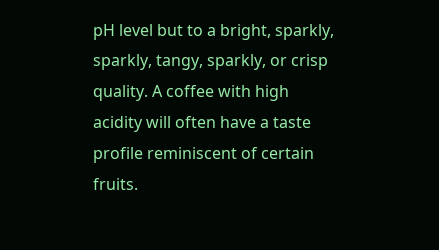pH level but to a bright, sparkly, sparkly, tangy, sparkly, or crisp quality. A coffee with high acidity will often have a taste profile reminiscent of certain fruits.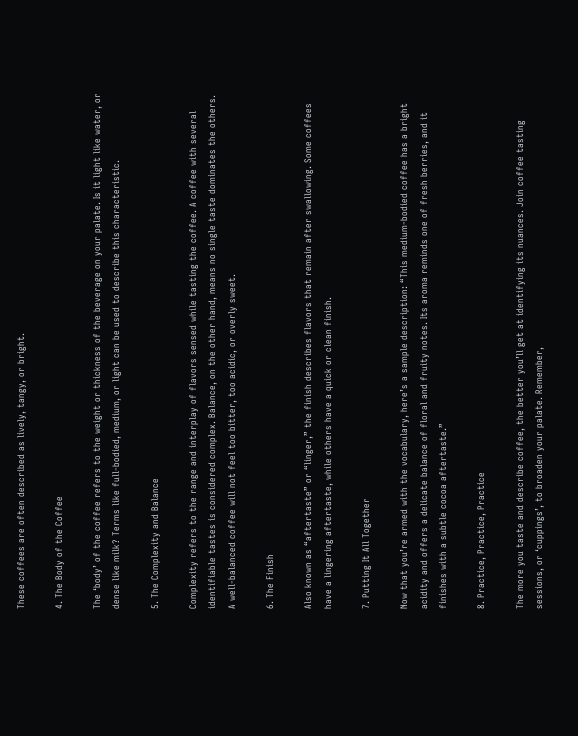These coffees are often described as lively, tangy, or bright.

4. The Body of the Coffee

The ‘body’ of the coffee refers to the weight or thickness of the beverage on your palate. Is it light like water, or dense like milk? Terms like full-bodied, medium, or light can be used to describe this characteristic.

5. The Complexity and Balance

Complexity refers to the range and interplay of flavors sensed while tasting the coffee. A coffee with several identifiable tastes is considered complex. Balance, on the other hand, means no single taste dominates the others. A well-balanced coffee will not feel too bitter, too acidic, or overly sweet.

6. The Finish

Also known as “aftertaste” or “linger,” the finish describes flavors that remain after swallowing. Some coffees have a lingering aftertaste, while others have a quick or clean finish.

7. Putting It All Together

Now that you’re armed with the vocabulary, here’s a sample description: “This medium-bodied coffee has a bright acidity and offers a delicate balance of floral and fruity notes. Its aroma reminds one of fresh berries, and it finishes with a subtle cocoa aftertaste.”

8. Practice, Practice, Practice

The more you taste and describe coffee, the better you’ll get at identifying its nuances. Join coffee tasting sessions, or ‘cuppings’, to broaden your palate. Remember,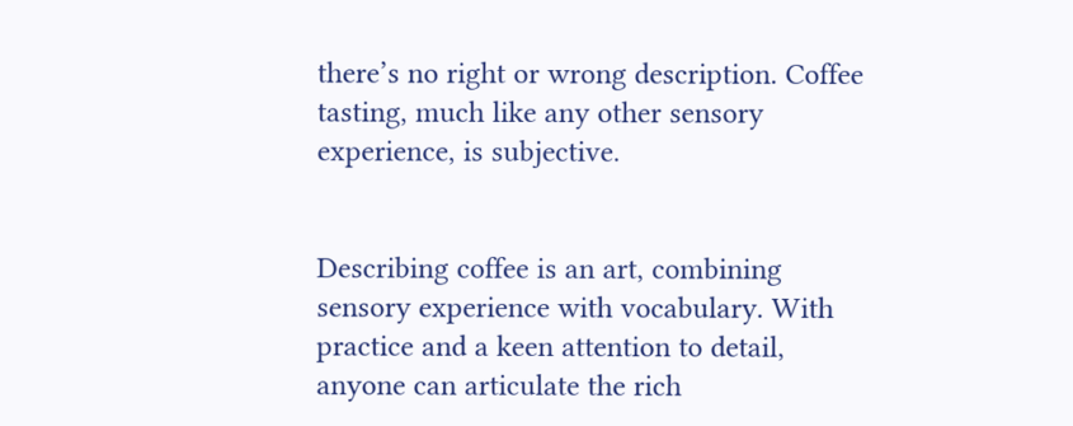there’s no right or wrong description. Coffee tasting, much like any other sensory experience, is subjective.


Describing coffee is an art, combining sensory experience with vocabulary. With practice and a keen attention to detail, anyone can articulate the rich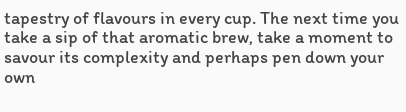tapestry of flavours in every cup. The next time you take a sip of that aromatic brew, take a moment to savour its complexity and perhaps pen down your own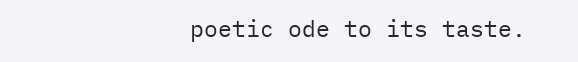poetic ode to its taste.